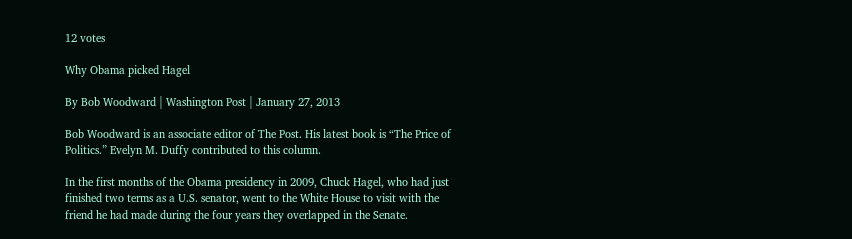12 votes

Why Obama picked Hagel

By Bob Woodward | Washington Post | January 27, 2013

Bob Woodward is an associate editor of The Post. His latest book is “The Price of Politics.” Evelyn M. Duffy contributed to this column.

In the first months of the Obama presidency in 2009, Chuck Hagel, who had just finished two terms as a U.S. senator, went to the White House to visit with the friend he had made during the four years they overlapped in the Senate.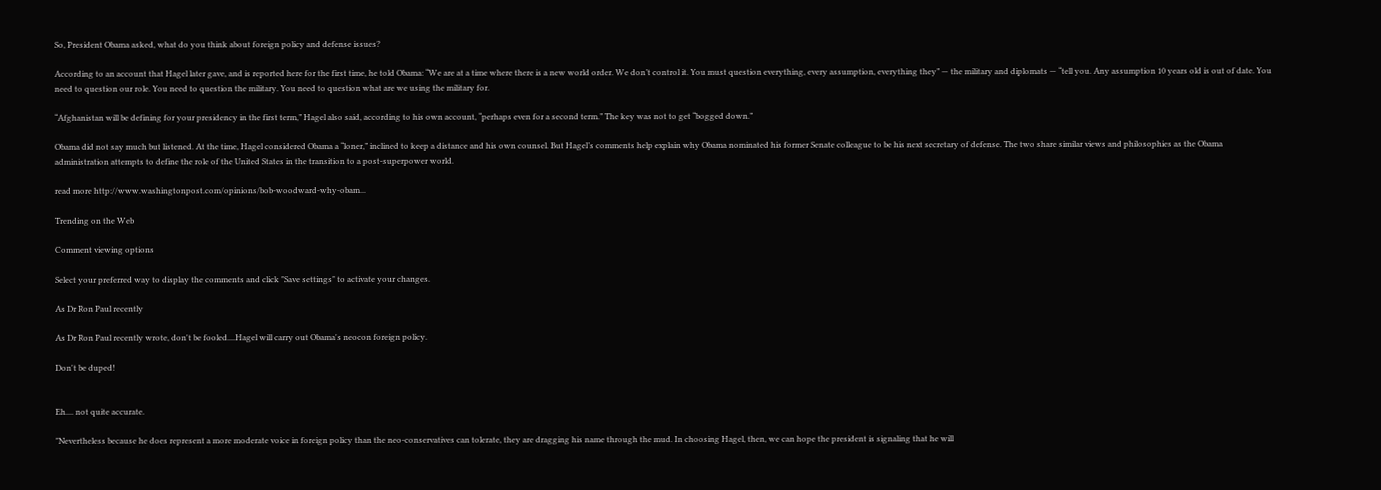So, President Obama asked, what do you think about foreign policy and defense issues?

According to an account that Hagel later gave, and is reported here for the first time, he told Obama: “We are at a time where there is a new world order. We don’t control it. You must question everything, every assumption, everything they” — the military and diplomats — “tell you. Any assumption 10 years old is out of date. You need to question our role. You need to question the military. You need to question what are we using the military for.

“Afghanistan will be defining for your presidency in the first term,” Hagel also said, according to his own account, “perhaps even for a second term.” The key was not to get “bogged down.”

Obama did not say much but listened. At the time, Hagel considered Obama a “loner,” inclined to keep a distance and his own counsel. But Hagel’s comments help explain why Obama nominated his former Senate colleague to be his next secretary of defense. The two share similar views and philosophies as the Obama administration attempts to define the role of the United States in the transition to a post-superpower world.

read more http://www.washingtonpost.com/opinions/bob-woodward-why-obam...

Trending on the Web

Comment viewing options

Select your preferred way to display the comments and click "Save settings" to activate your changes.

As Dr Ron Paul recently

As Dr Ron Paul recently wrote, don't be fooled....Hagel will carry out Obama's neocon foreign policy.

Don't be duped!


Eh.... not quite accurate.

"Nevertheless because he does represent a more moderate voice in foreign policy than the neo-conservatives can tolerate, they are dragging his name through the mud. In choosing Hagel, then, we can hope the president is signaling that he will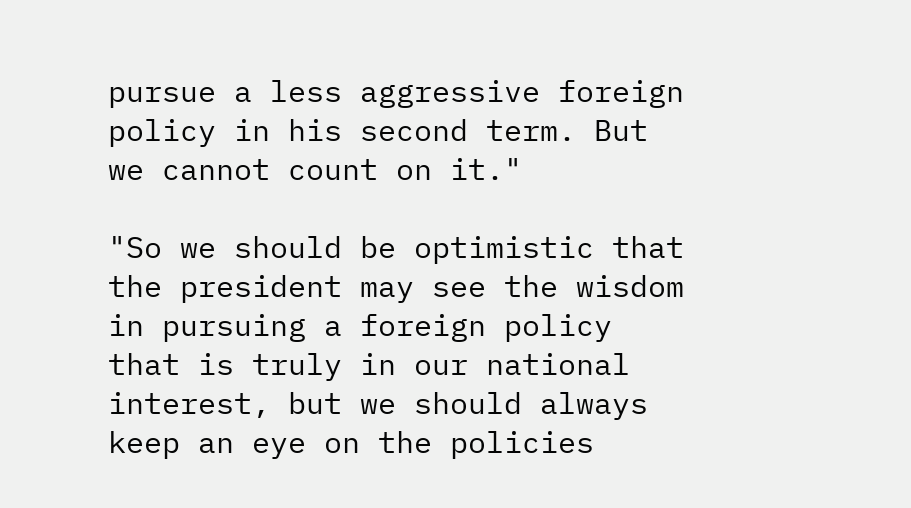pursue a less aggressive foreign policy in his second term. But we cannot count on it."

"So we should be optimistic that the president may see the wisdom in pursuing a foreign policy that is truly in our national interest, but we should always keep an eye on the policies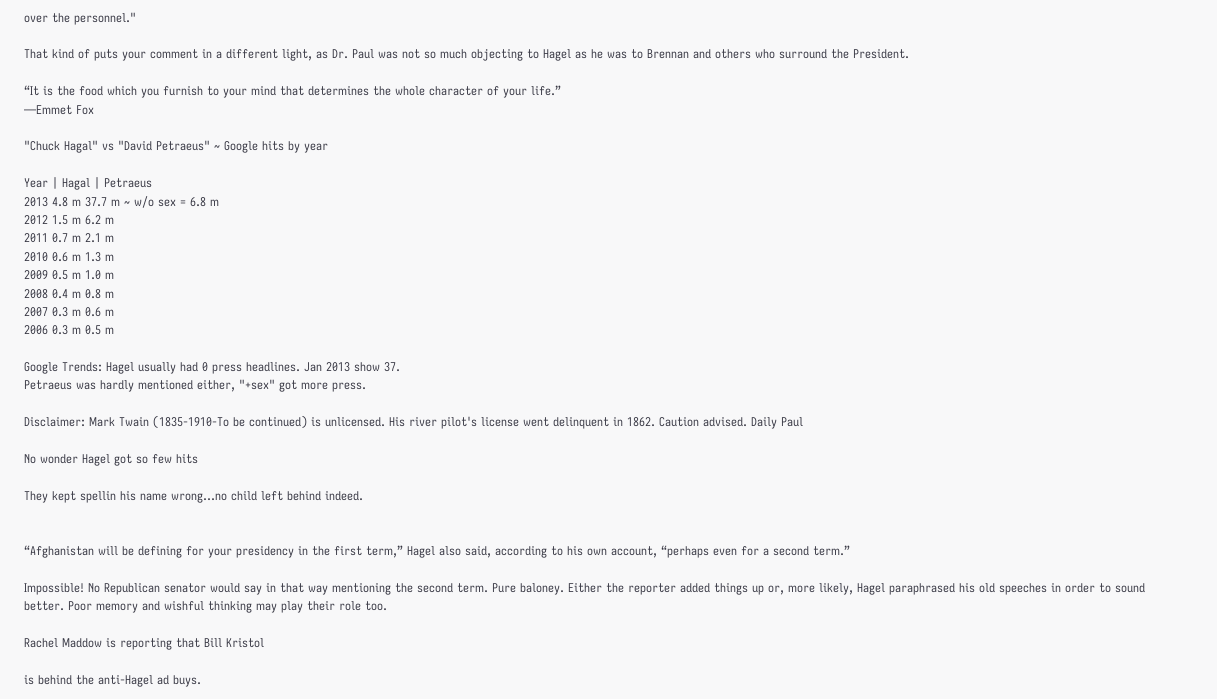over the personnel."

That kind of puts your comment in a different light, as Dr. Paul was not so much objecting to Hagel as he was to Brennan and others who surround the President.

“It is the food which you furnish to your mind that determines the whole character of your life.”
―Emmet Fox

"Chuck Hagal" vs "David Petraeus" ~ Google hits by year

Year | Hagal | Petraeus
2013 4.8 m 37.7 m ~ w/o sex = 6.8 m
2012 1.5 m 6.2 m
2011 0.7 m 2.1 m
2010 0.6 m 1.3 m
2009 0.5 m 1.0 m
2008 0.4 m 0.8 m
2007 0.3 m 0.6 m
2006 0.3 m 0.5 m

Google Trends: Hagel usually had 0 press headlines. Jan 2013 show 37.
Petraeus was hardly mentioned either, "+sex" got more press.

Disclaimer: Mark Twain (1835-1910-To be continued) is unlicensed. His river pilot's license went delinquent in 1862. Caution advised. Daily Paul

No wonder Hagel got so few hits

They kept spellin his name wrong...no child left behind indeed.


“Afghanistan will be defining for your presidency in the first term,” Hagel also said, according to his own account, “perhaps even for a second term.”

Impossible! No Republican senator would say in that way mentioning the second term. Pure baloney. Either the reporter added things up or, more likely, Hagel paraphrased his old speeches in order to sound better. Poor memory and wishful thinking may play their role too.

Rachel Maddow is reporting that Bill Kristol

is behind the anti-Hagel ad buys.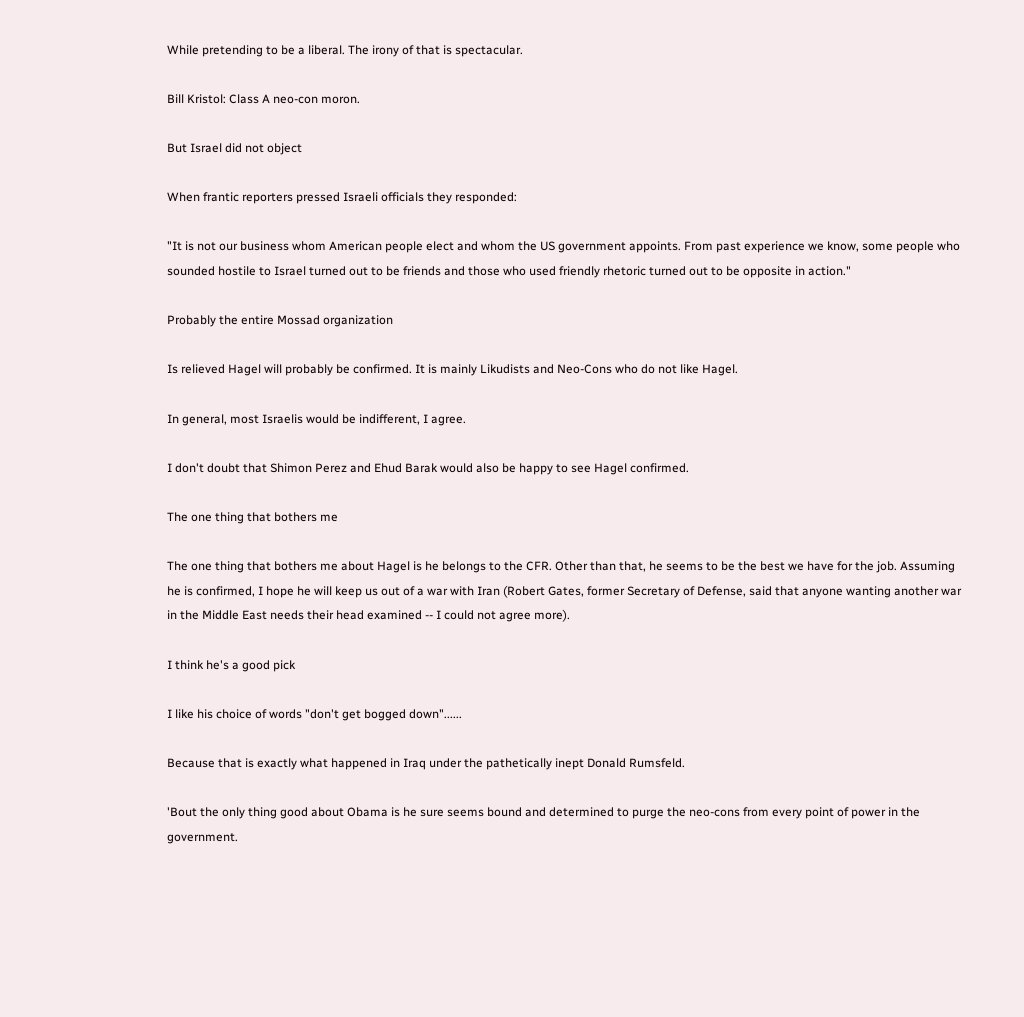While pretending to be a liberal. The irony of that is spectacular.

Bill Kristol: Class A neo-con moron.

But Israel did not object

When frantic reporters pressed Israeli officials they responded:

"It is not our business whom American people elect and whom the US government appoints. From past experience we know, some people who sounded hostile to Israel turned out to be friends and those who used friendly rhetoric turned out to be opposite in action."

Probably the entire Mossad organization

Is relieved Hagel will probably be confirmed. It is mainly Likudists and Neo-Cons who do not like Hagel.

In general, most Israelis would be indifferent, I agree.

I don't doubt that Shimon Perez and Ehud Barak would also be happy to see Hagel confirmed.

The one thing that bothers me

The one thing that bothers me about Hagel is he belongs to the CFR. Other than that, he seems to be the best we have for the job. Assuming he is confirmed, I hope he will keep us out of a war with Iran (Robert Gates, former Secretary of Defense, said that anyone wanting another war in the Middle East needs their head examined -- I could not agree more).

I think he's a good pick

I like his choice of words "don't get bogged down"......

Because that is exactly what happened in Iraq under the pathetically inept Donald Rumsfeld.

'Bout the only thing good about Obama is he sure seems bound and determined to purge the neo-cons from every point of power in the government.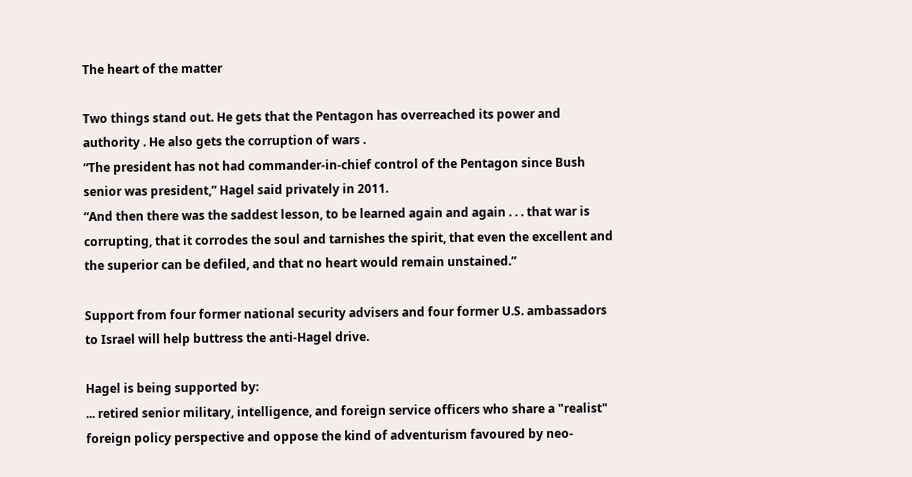The heart of the matter

Two things stand out. He gets that the Pentagon has overreached its power and authority . He also gets the corruption of wars .
“The president has not had commander-in-chief control of the Pentagon since Bush senior was president,” Hagel said privately in 2011.
“And then there was the saddest lesson, to be learned again and again . . . that war is corrupting, that it corrodes the soul and tarnishes the spirit, that even the excellent and the superior can be defiled, and that no heart would remain unstained.”

Support from four former national security advisers and four former U.S. ambassadors to Israel will help buttress the anti-Hagel drive.

Hagel is being supported by:
... retired senior military, intelligence, and foreign service officers who share a "realist" foreign policy perspective and oppose the kind of adventurism favoured by neo-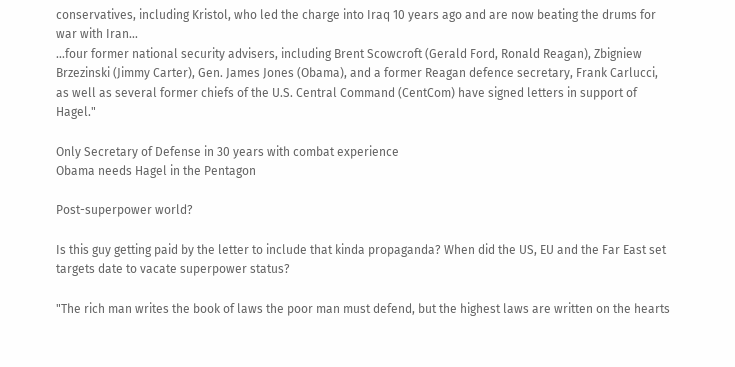conservatives, including Kristol, who led the charge into Iraq 10 years ago and are now beating the drums for war with Iran...
...four former national security advisers, including Brent Scowcroft (Gerald Ford, Ronald Reagan), Zbigniew Brzezinski (Jimmy Carter), Gen. James Jones (Obama), and a former Reagan defence secretary, Frank Carlucci, as well as several former chiefs of the U.S. Central Command (CentCom) have signed letters in support of Hagel."

Only Secretary of Defense in 30 years with combat experience
Obama needs Hagel in the Pentagon

Post-superpower world?

Is this guy getting paid by the letter to include that kinda propaganda? When did the US, EU and the Far East set targets date to vacate superpower status?

"The rich man writes the book of laws the poor man must defend, but the highest laws are written on the hearts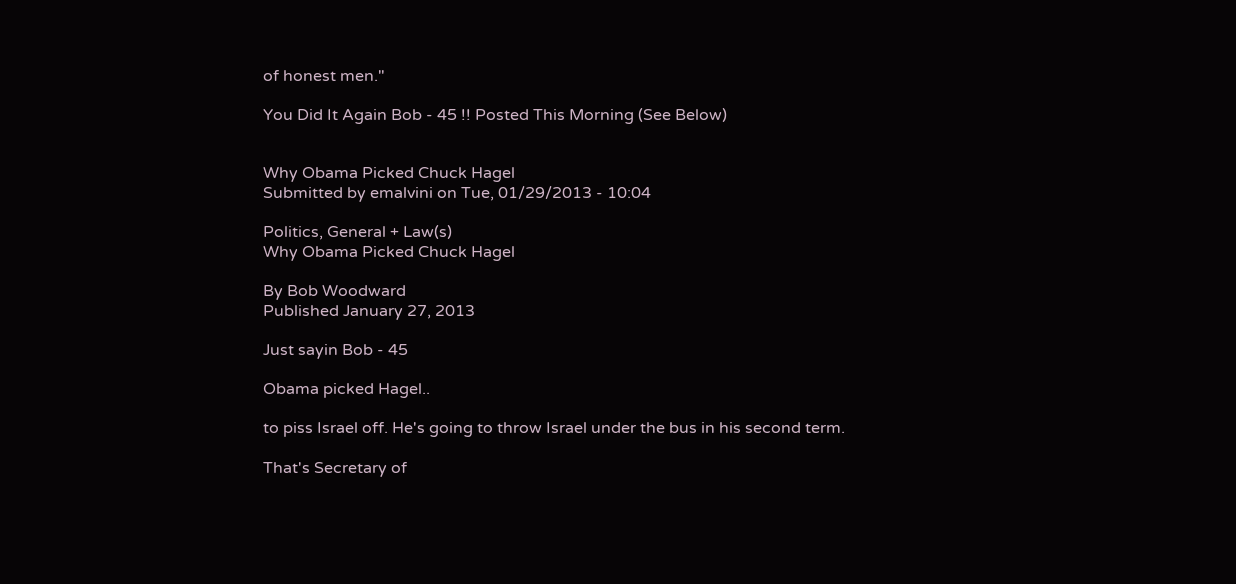of honest men."

You Did It Again Bob - 45 !! Posted This Morning (See Below)


Why Obama Picked Chuck Hagel
Submitted by emalvini on Tue, 01/29/2013 - 10:04

Politics, General + Law(s)
Why Obama Picked Chuck Hagel

By Bob Woodward
Published January 27, 2013

Just sayin Bob - 45

Obama picked Hagel..

to piss Israel off. He's going to throw Israel under the bus in his second term.

That's Secretary of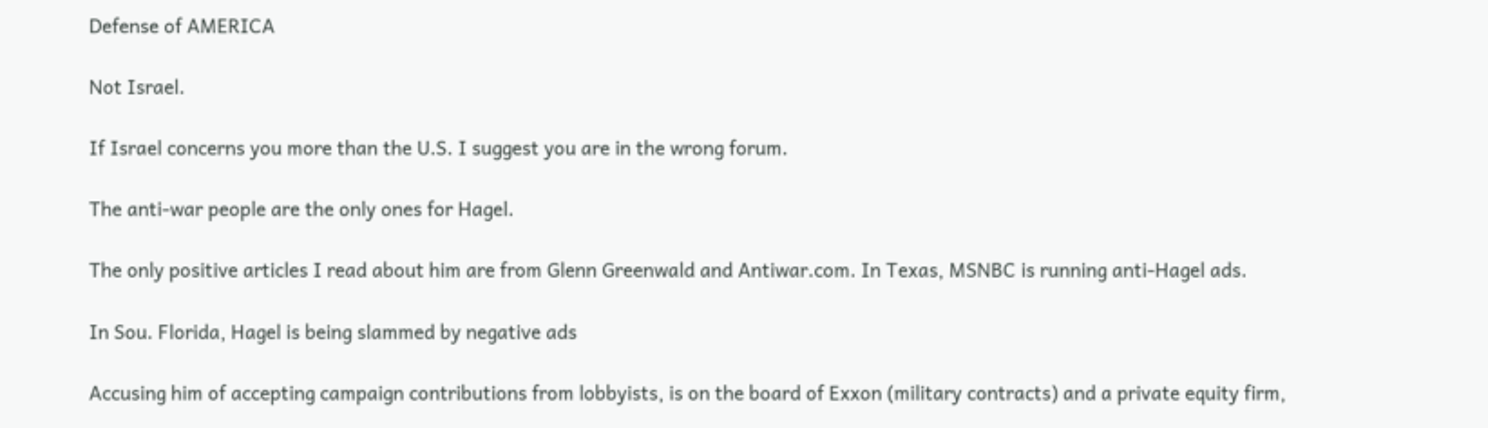Defense of AMERICA

Not Israel.

If Israel concerns you more than the U.S. I suggest you are in the wrong forum.

The anti-war people are the only ones for Hagel.

The only positive articles I read about him are from Glenn Greenwald and Antiwar.com. In Texas, MSNBC is running anti-Hagel ads.

In Sou. Florida, Hagel is being slammed by negative ads

Accusing him of accepting campaign contributions from lobbyists, is on the board of Exxon (military contracts) and a private equity firm,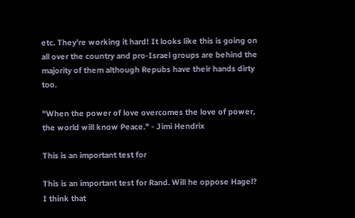etc. They're working it hard! It looks like this is going on all over the country and pro-Israel groups are behind the majority of them although Repubs have their hands dirty too.

"When the power of love overcomes the love of power, the world will know Peace." - Jimi Hendrix

This is an important test for

This is an important test for Rand. Will he oppose Hagel? I think that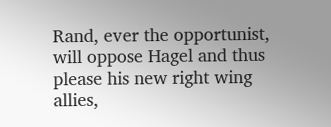Rand, ever the opportunist, will oppose Hagel and thus please his new right wing allies,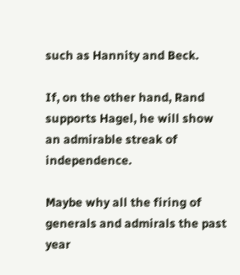such as Hannity and Beck.

If, on the other hand, Rand supports Hagel, he will show an admirable streak of independence.

Maybe why all the firing of generals and admirals the past year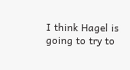I think Hagel is going to try to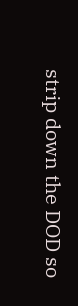strip down the DOD so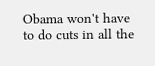Obama won't have to do cuts in all the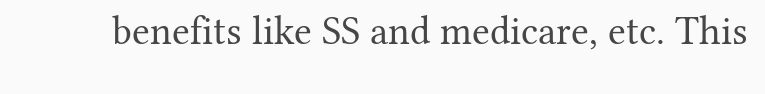benefits like SS and medicare, etc. This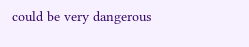could be very dangerous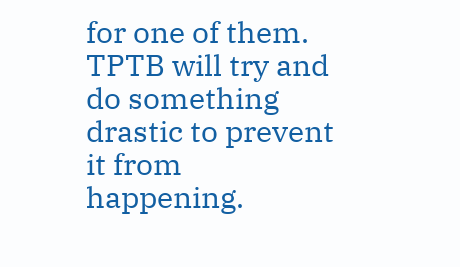for one of them. TPTB will try and do something drastic to prevent it from happening.